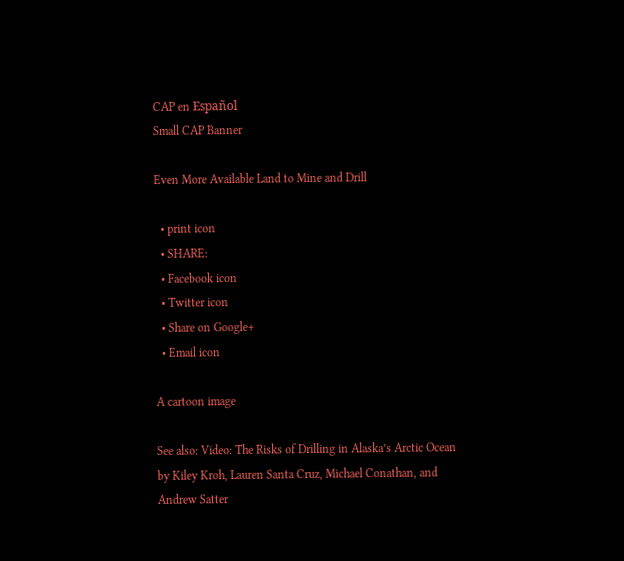CAP en Español
Small CAP Banner

Even More Available Land to Mine and Drill

  • print icon
  • SHARE:
  • Facebook icon
  • Twitter icon
  • Share on Google+
  • Email icon

A cartoon image

See also: Video: The Risks of Drilling in Alaska’s Arctic Ocean by Kiley Kroh, Lauren Santa Cruz, Michael Conathan, and Andrew Satter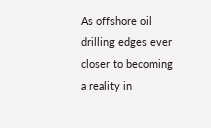As offshore oil drilling edges ever closer to becoming a reality in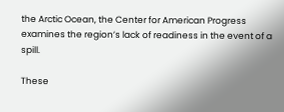the Arctic Ocean, the Center for American Progress examines the region’s lack of readiness in the event of a spill.

These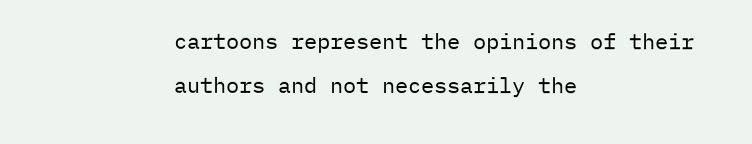cartoons represent the opinions of their authors and not necessarily the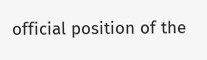official position of the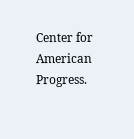Center for American Progress.